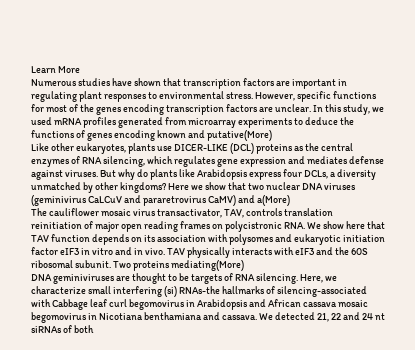Learn More
Numerous studies have shown that transcription factors are important in regulating plant responses to environmental stress. However, specific functions for most of the genes encoding transcription factors are unclear. In this study, we used mRNA profiles generated from microarray experiments to deduce the functions of genes encoding known and putative(More)
Like other eukaryotes, plants use DICER-LIKE (DCL) proteins as the central enzymes of RNA silencing, which regulates gene expression and mediates defense against viruses. But why do plants like Arabidopsis express four DCLs, a diversity unmatched by other kingdoms? Here we show that two nuclear DNA viruses (geminivirus CaLCuV and pararetrovirus CaMV) and a(More)
The cauliflower mosaic virus transactivator, TAV, controls translation reinitiation of major open reading frames on polycistronic RNA. We show here that TAV function depends on its association with polysomes and eukaryotic initiation factor eIF3 in vitro and in vivo. TAV physically interacts with eIF3 and the 60S ribosomal subunit. Two proteins mediating(More)
DNA geminiviruses are thought to be targets of RNA silencing. Here, we characterize small interfering (si) RNAs-the hallmarks of silencing-associated with Cabbage leaf curl begomovirus in Arabidopsis and African cassava mosaic begomovirus in Nicotiana benthamiana and cassava. We detected 21, 22 and 24 nt siRNAs of both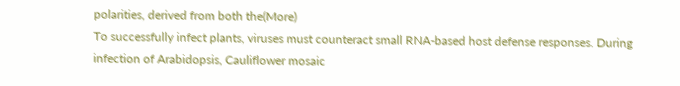polarities, derived from both the(More)
To successfully infect plants, viruses must counteract small RNA-based host defense responses. During infection of Arabidopsis, Cauliflower mosaic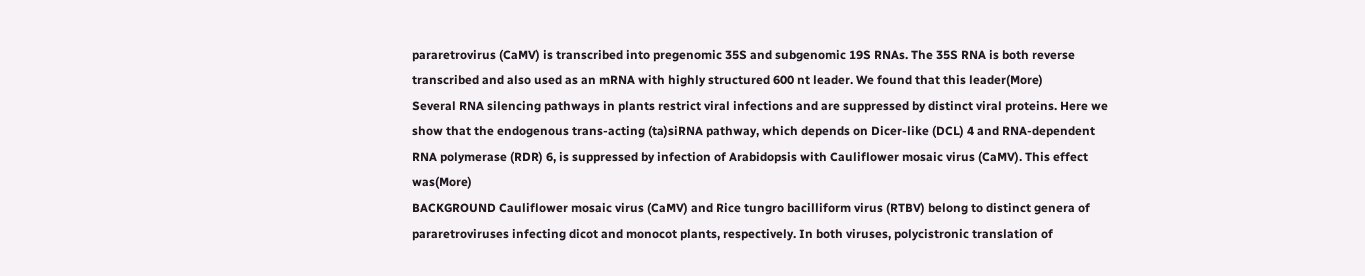pararetrovirus (CaMV) is transcribed into pregenomic 35S and subgenomic 19S RNAs. The 35S RNA is both reverse transcribed and also used as an mRNA with highly structured 600 nt leader. We found that this leader(More)
Several RNA silencing pathways in plants restrict viral infections and are suppressed by distinct viral proteins. Here we show that the endogenous trans-acting (ta)siRNA pathway, which depends on Dicer-like (DCL) 4 and RNA-dependent RNA polymerase (RDR) 6, is suppressed by infection of Arabidopsis with Cauliflower mosaic virus (CaMV). This effect was(More)
BACKGROUND Cauliflower mosaic virus (CaMV) and Rice tungro bacilliform virus (RTBV) belong to distinct genera of pararetroviruses infecting dicot and monocot plants, respectively. In both viruses, polycistronic translation of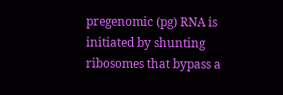pregenomic (pg) RNA is initiated by shunting ribosomes that bypass a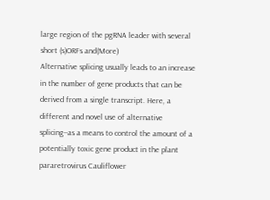large region of the pgRNA leader with several short (s)ORFs and(More)
Alternative splicing usually leads to an increase in the number of gene products that can be derived from a single transcript. Here, a different and novel use of alternative splicing--as a means to control the amount of a potentially toxic gene product in the plant pararetrovirus Cauliflower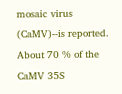mosaic virus (CaMV)--is reported. About 70 % of the CaMV 35S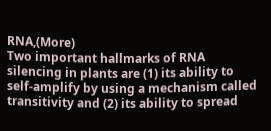RNA,(More)
Two important hallmarks of RNA silencing in plants are (1) its ability to self-amplify by using a mechanism called transitivity and (2) its ability to spread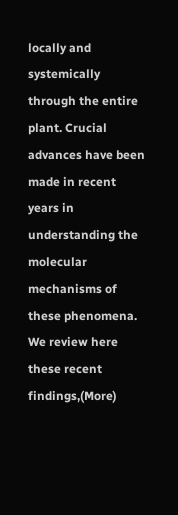locally and systemically through the entire plant. Crucial advances have been made in recent years in understanding the molecular mechanisms of these phenomena. We review here these recent findings,(More)